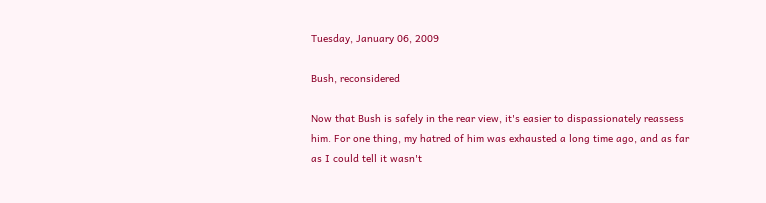Tuesday, January 06, 2009

Bush, reconsidered

Now that Bush is safely in the rear view, it's easier to dispassionately reassess him. For one thing, my hatred of him was exhausted a long time ago, and as far as I could tell it wasn't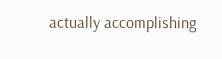actually accomplishing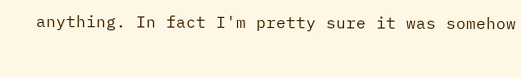anything. In fact I'm pretty sure it was somehow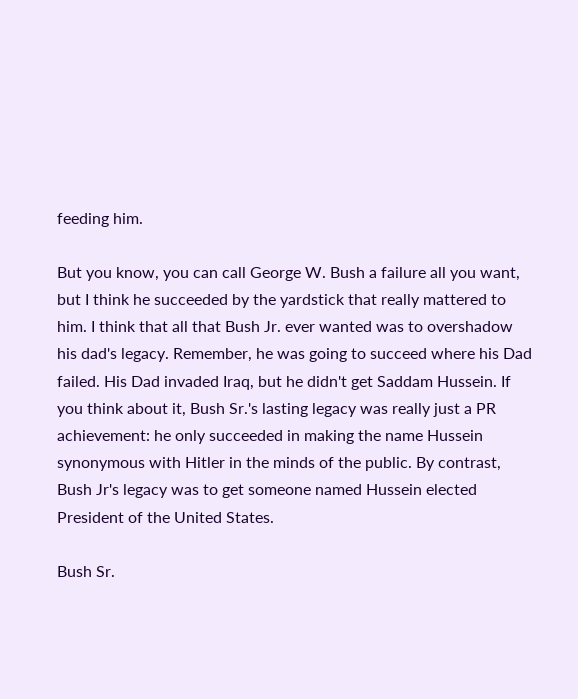feeding him.

But you know, you can call George W. Bush a failure all you want, but I think he succeeded by the yardstick that really mattered to him. I think that all that Bush Jr. ever wanted was to overshadow his dad's legacy. Remember, he was going to succeed where his Dad failed. His Dad invaded Iraq, but he didn't get Saddam Hussein. If you think about it, Bush Sr.'s lasting legacy was really just a PR achievement: he only succeeded in making the name Hussein synonymous with Hitler in the minds of the public. By contrast, Bush Jr's legacy was to get someone named Hussein elected President of the United States.

Bush Sr.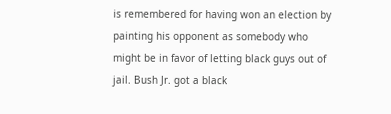is remembered for having won an election by painting his opponent as somebody who might be in favor of letting black guys out of jail. Bush Jr. got a black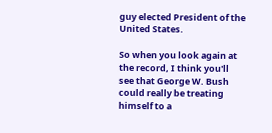guy elected President of the United States.

So when you look again at the record, I think you'll see that George W. Bush could really be treating himself to a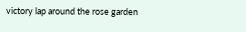victory lap around the rose garden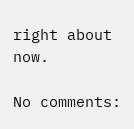right about now.

No comments: